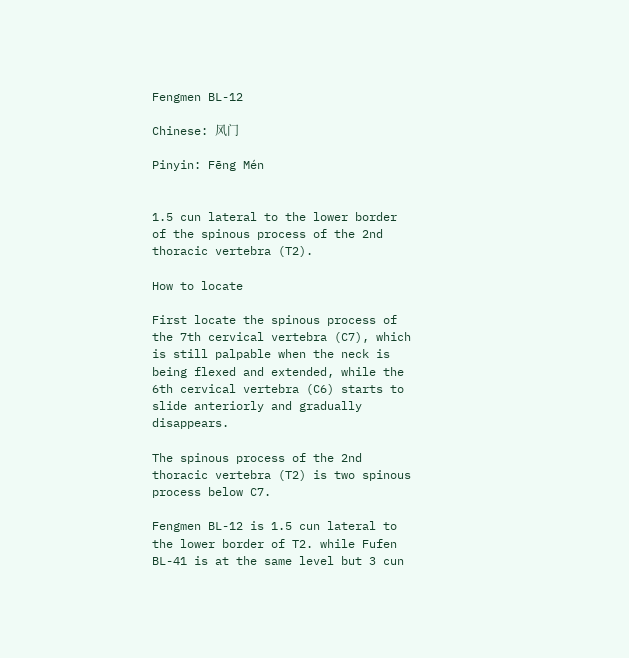Fengmen BL-12

Chinese: 风门

Pinyin: Fēng Mén


1.5 cun lateral to the lower border of the spinous process of the 2nd thoracic vertebra (T2).

How to locate

First locate the spinous process of the 7th cervical vertebra (C7), which is still palpable when the neck is being flexed and extended, while the 6th cervical vertebra (C6) starts to slide anteriorly and gradually disappears.

The spinous process of the 2nd thoracic vertebra (T2) is two spinous process below C7.

Fengmen BL-12 is 1.5 cun lateral to the lower border of T2. while Fufen BL-41 is at the same level but 3 cun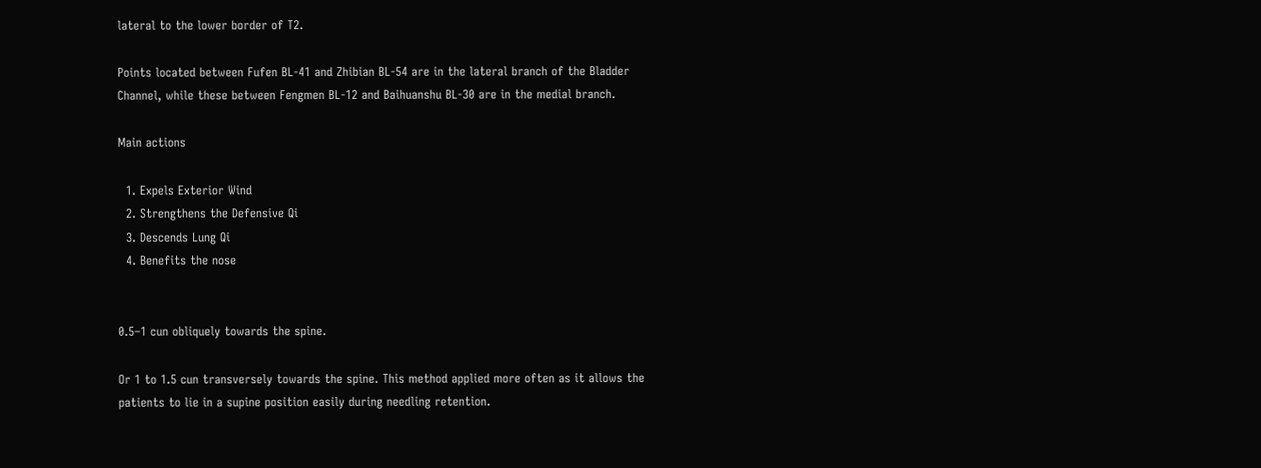lateral to the lower border of T2.

Points located between Fufen BL-41 and Zhibian BL-54 are in the lateral branch of the Bladder Channel, while these between Fengmen BL-12 and Baihuanshu BL-30 are in the medial branch.

Main actions

  1. Expels Exterior Wind
  2. Strengthens the Defensive Qi
  3. Descends Lung Qi
  4. Benefits the nose


0.5–1 cun obliquely towards the spine.

Or 1 to 1.5 cun transversely towards the spine. This method applied more often as it allows the patients to lie in a supine position easily during needling retention.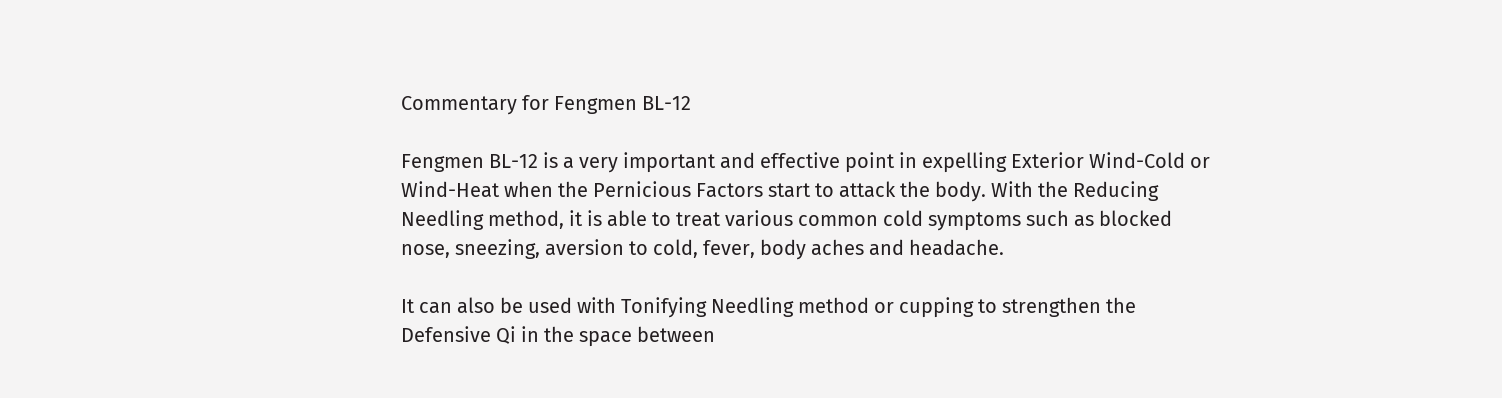Commentary for Fengmen BL-12

Fengmen BL-12 is a very important and effective point in expelling Exterior Wind-Cold or Wind-Heat when the Pernicious Factors start to attack the body. With the Reducing Needling method, it is able to treat various common cold symptoms such as blocked nose, sneezing, aversion to cold, fever, body aches and headache.

It can also be used with Tonifying Needling method or cupping to strengthen the Defensive Qi in the space between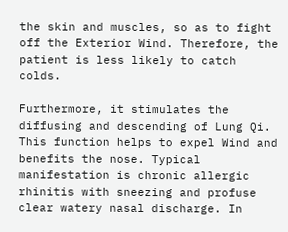the skin and muscles, so as to fight off the Exterior Wind. Therefore, the patient is less likely to catch colds.

Furthermore, it stimulates the diffusing and descending of Lung Qi. This function helps to expel Wind and benefits the nose. Typical manifestation is chronic allergic rhinitis with sneezing and profuse clear watery nasal discharge. In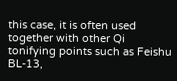this case, it is often used together with other Qi tonifying points such as Feishu BL-13,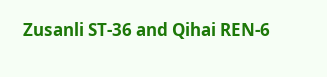Zusanli ST-36 and Qihai REN-6